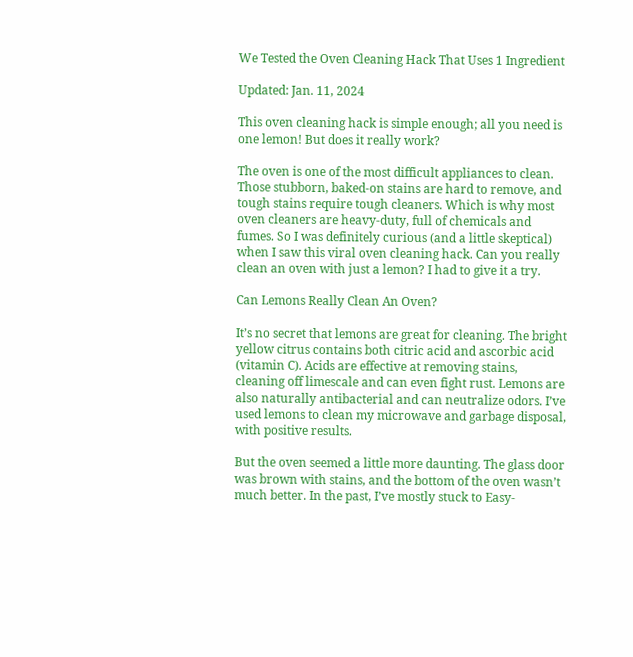We Tested the Oven Cleaning Hack That Uses 1 Ingredient

Updated: Jan. 11, 2024

This oven cleaning hack is simple enough; all you need is one lemon! But does it really work?

The oven is one of the most difficult appliances to clean. Those stubborn, baked-on stains are hard to remove, and tough stains require tough cleaners. Which is why most oven cleaners are heavy-duty, full of chemicals and fumes. So I was definitely curious (and a little skeptical) when I saw this viral oven cleaning hack. Can you really clean an oven with just a lemon? I had to give it a try.

Can Lemons Really Clean An Oven?

It’s no secret that lemons are great for cleaning. The bright yellow citrus contains both citric acid and ascorbic acid (vitamin C). Acids are effective at removing stains, cleaning off limescale and can even fight rust. Lemons are also naturally antibacterial and can neutralize odors. I’ve used lemons to clean my microwave and garbage disposal, with positive results.

But the oven seemed a little more daunting. The glass door was brown with stains, and the bottom of the oven wasn’t much better. In the past, I’ve mostly stuck to Easy-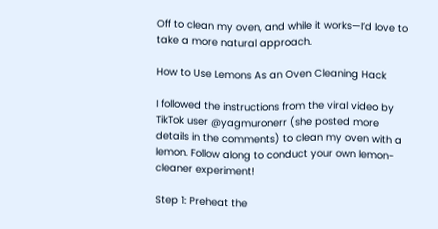Off to clean my oven, and while it works—I’d love to take a more natural approach.

How to Use Lemons As an Oven Cleaning Hack

I followed the instructions from the viral video by TikTok user @yagmuronerr (she posted more details in the comments) to clean my oven with a lemon. Follow along to conduct your own lemon-cleaner experiment!

Step 1: Preheat the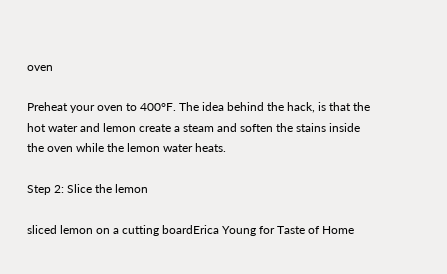oven

Preheat your oven to 400°F. The idea behind the hack, is that the hot water and lemon create a steam and soften the stains inside the oven while the lemon water heats.

Step 2: Slice the lemon

sliced lemon on a cutting boardErica Young for Taste of Home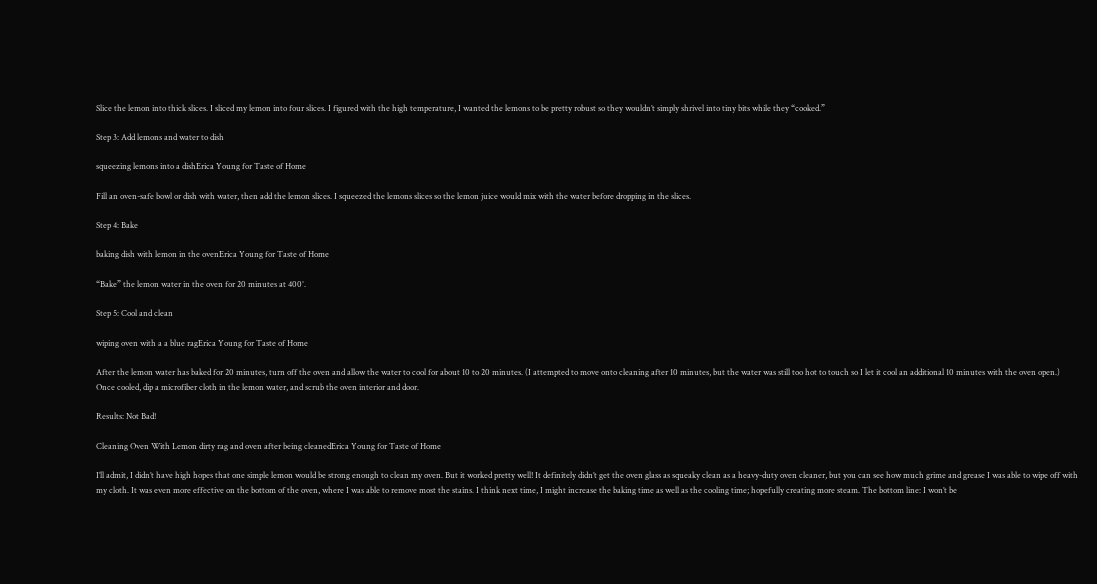Slice the lemon into thick slices. I sliced my lemon into four slices. I figured with the high temperature, I wanted the lemons to be pretty robust so they wouldn’t simply shrivel into tiny bits while they “cooked.”

Step 3: Add lemons and water to dish

squeezing lemons into a dishErica Young for Taste of Home

Fill an oven-safe bowl or dish with water, then add the lemon slices. I squeezed the lemons slices so the lemon juice would mix with the water before dropping in the slices.

Step 4: Bake

baking dish with lemon in the ovenErica Young for Taste of Home

“Bake” the lemon water in the oven for 20 minutes at 400°.

Step 5: Cool and clean

wiping oven with a a blue ragErica Young for Taste of Home

After the lemon water has baked for 20 minutes, turn off the oven and allow the water to cool for about 10 to 20 minutes. (I attempted to move onto cleaning after 10 minutes, but the water was still too hot to touch so I let it cool an additional 10 minutes with the oven open.) Once cooled, dip a microfiber cloth in the lemon water, and scrub the oven interior and door.

Results: Not Bad!

Cleaning Oven With Lemon dirty rag and oven after being cleanedErica Young for Taste of Home

I’ll admit, I didn’t have high hopes that one simple lemon would be strong enough to clean my oven. But it worked pretty well! It definitely didn’t get the oven glass as squeaky clean as a heavy-duty oven cleaner, but you can see how much grime and grease I was able to wipe off with my cloth. It was even more effective on the bottom of the oven, where I was able to remove most the stains. I think next time, I might increase the baking time as well as the cooling time; hopefully creating more steam. The bottom line: I won’t be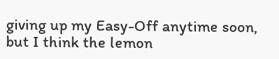giving up my Easy-Off anytime soon, but I think the lemon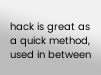hack is great as a quick method, used in between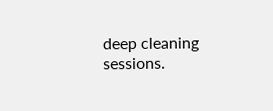deep cleaning sessions.